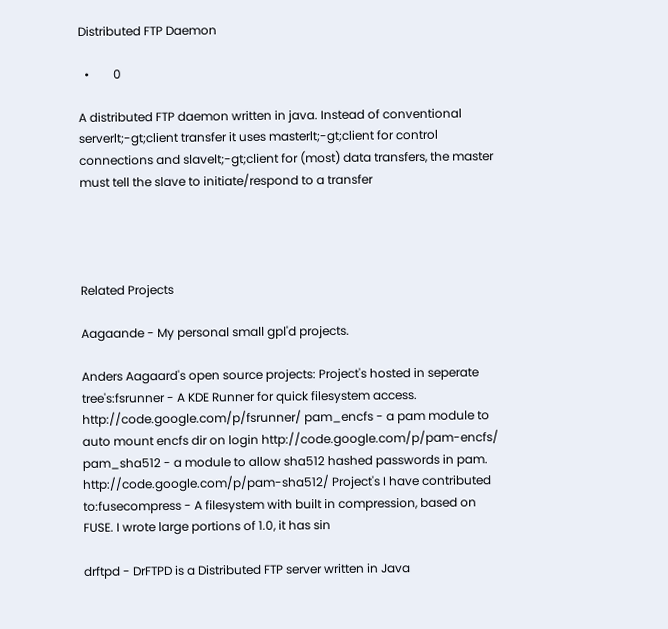Distributed FTP Daemon

  •        0

A distributed FTP daemon written in java. Instead of conventional serverlt;-gt;client transfer it uses masterlt;-gt;client for control connections and slavelt;-gt;client for (most) data transfers, the master must tell the slave to initiate/respond to a transfer




Related Projects

Aagaande - My personal small gpl'd projects.

Anders Aagaard's open source projects: Project's hosted in seperate tree's:fsrunner - A KDE Runner for quick filesystem access. http://code.google.com/p/fsrunner/ pam_encfs - a pam module to auto mount encfs dir on login http://code.google.com/p/pam-encfs/ pam_sha512 - a module to allow sha512 hashed passwords in pam. http://code.google.com/p/pam-sha512/ Project's I have contributed to:fusecompress - A filesystem with built in compression, based on FUSE. I wrote large portions of 1.0, it has sin

drftpd - DrFTPD is a Distributed FTP server written in Java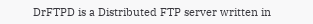DrFTPD is a Distributed FTP server written in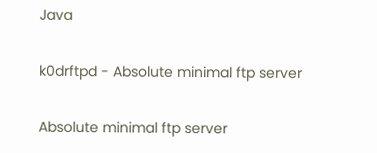Java

k0drftpd - Absolute minimal ftp server

Absolute minimal ftp server